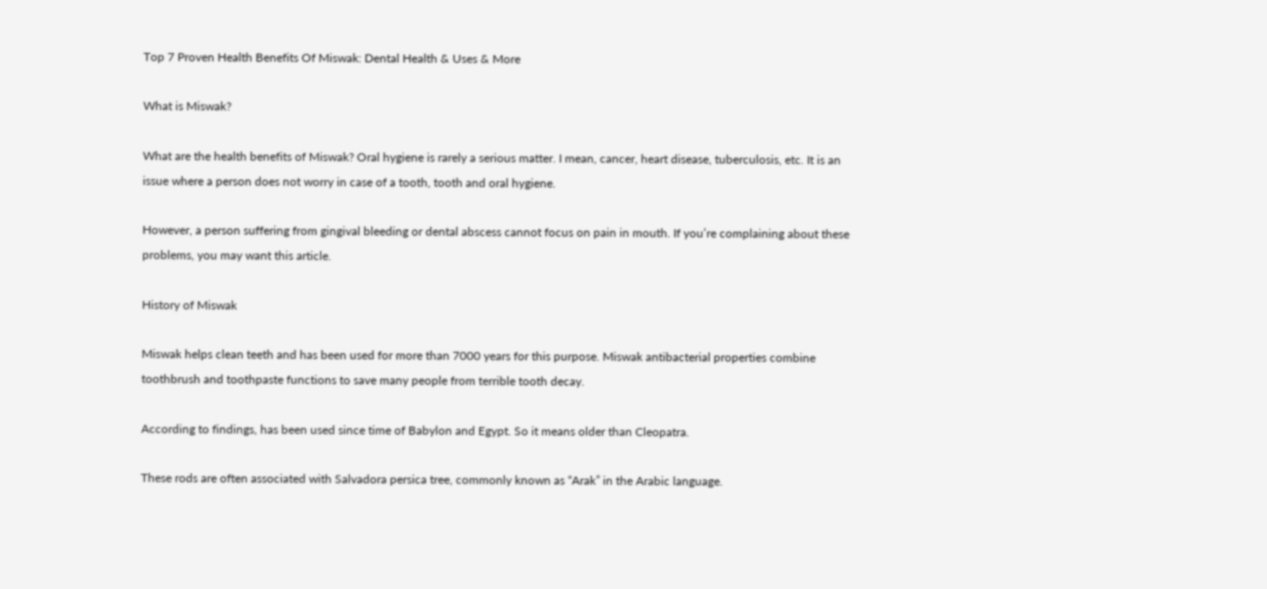Top 7 Proven Health Benefits Of Miswak: Dental Health & Uses & More

What is Miswak?

What are the health benefits of Miswak? Oral hygiene is rarely a serious matter. I mean, cancer, heart disease, tuberculosis, etc. It is an issue where a person does not worry in case of a tooth, tooth and oral hygiene.

However, a person suffering from gingival bleeding or dental abscess cannot focus on pain in mouth. If you’re complaining about these problems, you may want this article.

History of Miswak

Miswak helps clean teeth and has been used for more than 7000 years for this purpose. Miswak antibacterial properties combine toothbrush and toothpaste functions to save many people from terrible tooth decay.

According to findings, has been used since time of Babylon and Egypt. So it means older than Cleopatra.

These rods are often associated with Salvadora persica tree, commonly known as “Arak” in the Arabic language.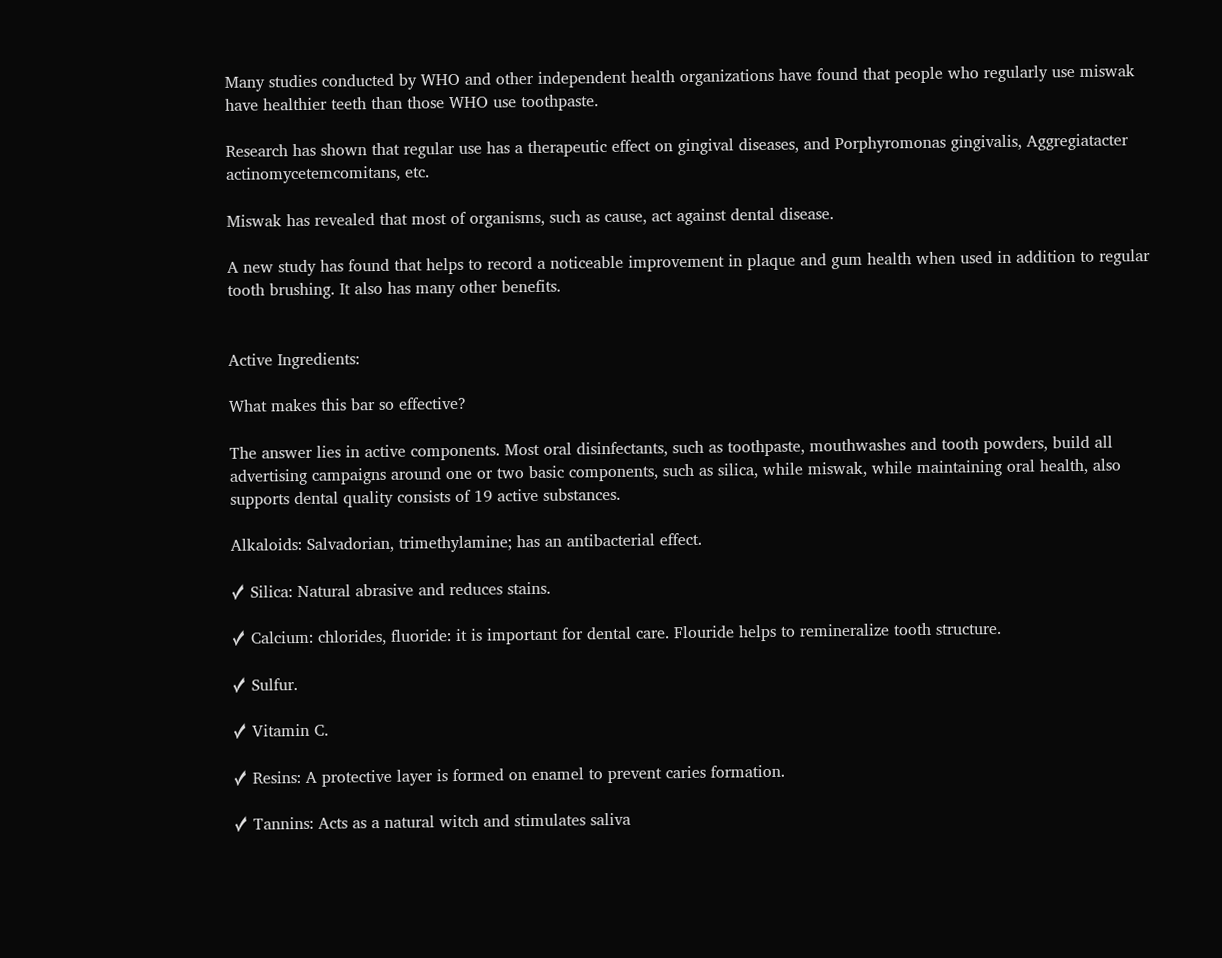Many studies conducted by WHO and other independent health organizations have found that people who regularly use miswak have healthier teeth than those WHO use toothpaste.

Research has shown that regular use has a therapeutic effect on gingival diseases, and Porphyromonas gingivalis, Aggregiatacter actinomycetemcomitans, etc.

Miswak has revealed that most of organisms, such as cause, act against dental disease.

A new study has found that helps to record a noticeable improvement in plaque and gum health when used in addition to regular tooth brushing. It also has many other benefits.


Active Ingredients:

What makes this bar so effective?

The answer lies in active components. Most oral disinfectants, such as toothpaste, mouthwashes and tooth powders, build all advertising campaigns around one or two basic components, such as silica, while miswak, while maintaining oral health, also supports dental quality consists of 19 active substances.

Alkaloids: Salvadorian, trimethylamine; has an antibacterial effect.

✓ Silica: Natural abrasive and reduces stains.

✓ Calcium: chlorides, fluoride: it is important for dental care. Flouride helps to remineralize tooth structure.

✓ Sulfur.

✓ Vitamin C.

✓ Resins: A protective layer is formed on enamel to prevent caries formation.

✓ Tannins: Acts as a natural witch and stimulates saliva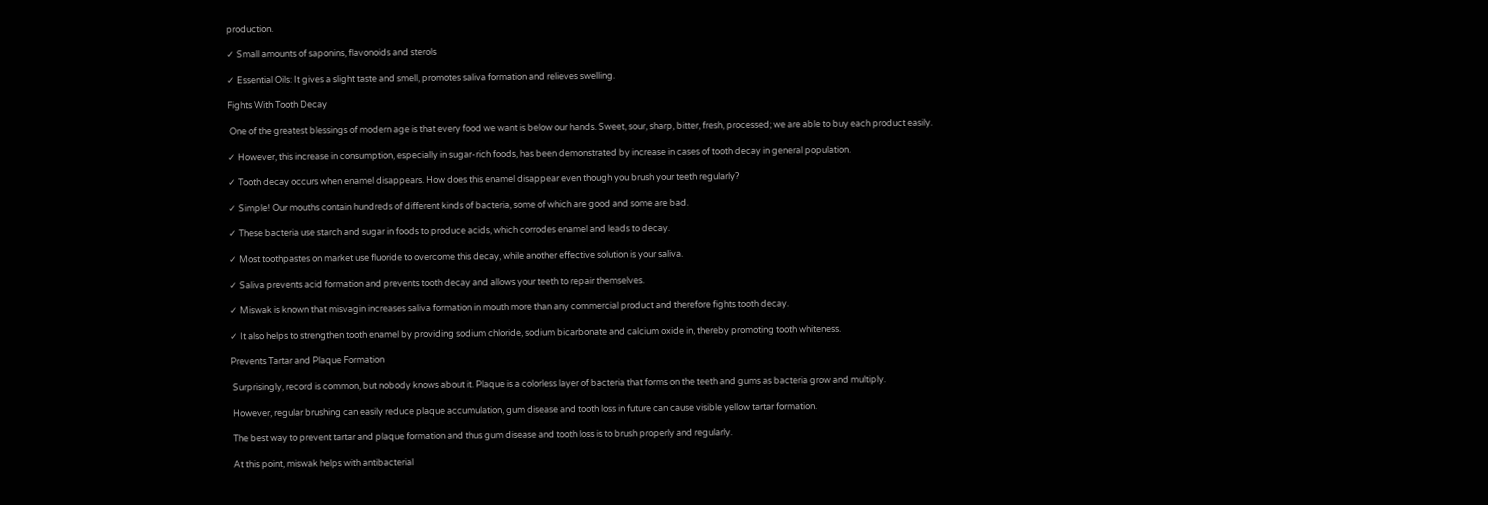production.

✓ Small amounts of saponins, flavonoids and sterols

✓ Essential Oils: It gives a slight taste and smell, promotes saliva formation and relieves swelling.

Fights With Tooth Decay

 One of the greatest blessings of modern age is that every food we want is below our hands. Sweet, sour, sharp, bitter, fresh, processed; we are able to buy each product easily.

✓ However, this increase in consumption, especially in sugar-rich foods, has been demonstrated by increase in cases of tooth decay in general population.

✓ Tooth decay occurs when enamel disappears. How does this enamel disappear even though you brush your teeth regularly?

✓ Simple! Our mouths contain hundreds of different kinds of bacteria, some of which are good and some are bad.

✓ These bacteria use starch and sugar in foods to produce acids, which corrodes enamel and leads to decay.

✓ Most toothpastes on market use fluoride to overcome this decay, while another effective solution is your saliva.

✓ Saliva prevents acid formation and prevents tooth decay and allows your teeth to repair themselves.

✓ Miswak is known that misvagin increases saliva formation in mouth more than any commercial product and therefore fights tooth decay.

✓ It also helps to strengthen tooth enamel by providing sodium chloride, sodium bicarbonate and calcium oxide in, thereby promoting tooth whiteness.

Prevents Tartar and Plaque Formation

 Surprisingly, record is common, but nobody knows about it. Plaque is a colorless layer of bacteria that forms on the teeth and gums as bacteria grow and multiply.

 However, regular brushing can easily reduce plaque accumulation, gum disease and tooth loss in future can cause visible yellow tartar formation.

 The best way to prevent tartar and plaque formation and thus gum disease and tooth loss is to brush properly and regularly.

 At this point, miswak helps with antibacterial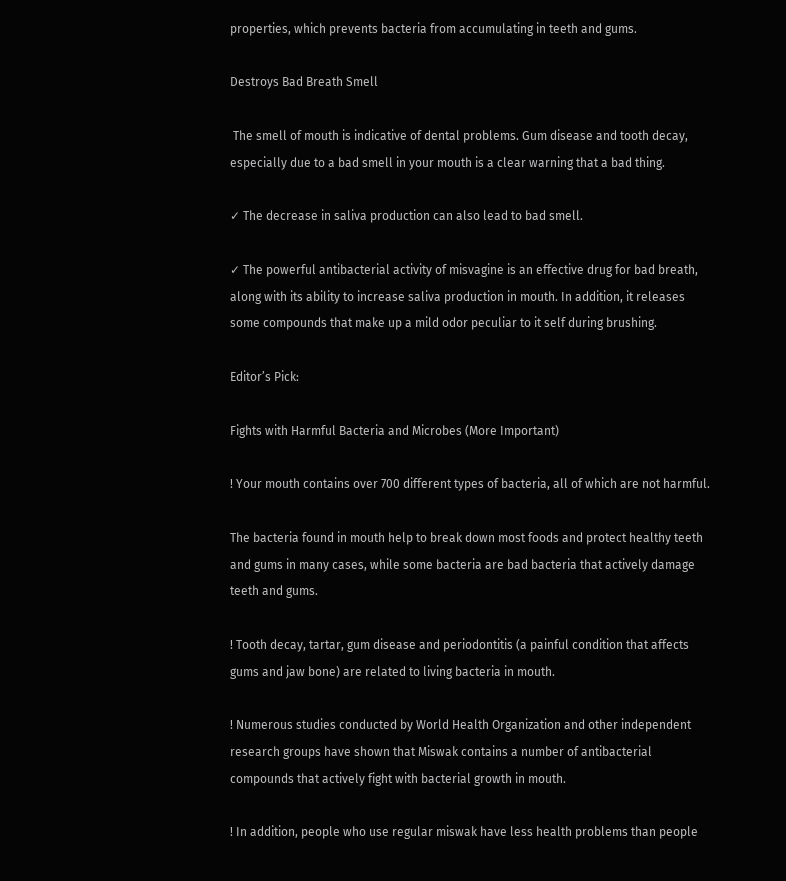properties, which prevents bacteria from accumulating in teeth and gums.

Destroys Bad Breath Smell

 The smell of mouth is indicative of dental problems. Gum disease and tooth decay, especially due to a bad smell in your mouth is a clear warning that a bad thing.

✓ The decrease in saliva production can also lead to bad smell.

✓ The powerful antibacterial activity of misvagine is an effective drug for bad breath, along with its ability to increase saliva production in mouth. In addition, it releases some compounds that make up a mild odor peculiar to it self during brushing.

Editor’s Pick:

Fights with Harmful Bacteria and Microbes (More Important)

! Your mouth contains over 700 different types of bacteria, all of which are not harmful.

The bacteria found in mouth help to break down most foods and protect healthy teeth and gums in many cases, while some bacteria are bad bacteria that actively damage teeth and gums.

! Tooth decay, tartar, gum disease and periodontitis (a painful condition that affects gums and jaw bone) are related to living bacteria in mouth.

! Numerous studies conducted by World Health Organization and other independent research groups have shown that Miswak contains a number of antibacterial compounds that actively fight with bacterial growth in mouth.

! In addition, people who use regular miswak have less health problems than people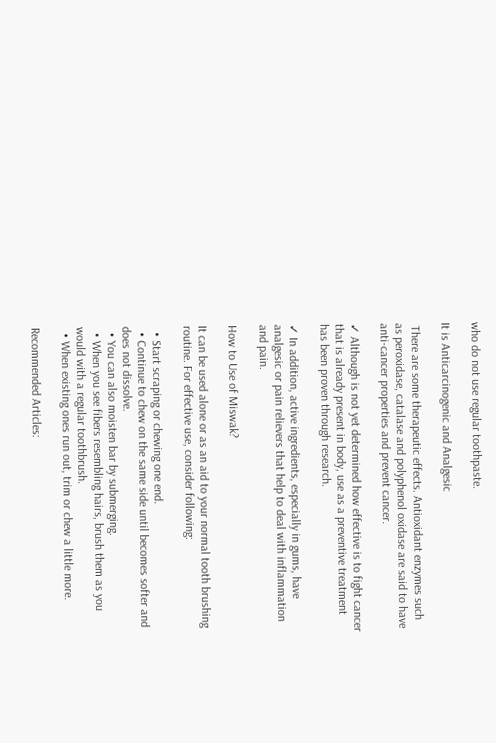who do not use regular toothpaste.

It is Anticarcinogenic and Analgesic

 There are some therapeutic effects. Antioxidant enzymes such as peroxidase, catalase and polyphenol oxidase are said to have anti-cancer properties and prevent cancer.

✓ Although is not yet determined how effective is to fight cancer that is already present in body, use as a preventive treatment has been proven through research.

✓ In addition, active ingredients, especially in gums, have analgesic or pain relievers that help to deal with inflammation and pain.

How to Use of Miswak?

It can be used alone or as an aid to your normal tooth brushing routine. For effective use, consider following:

  • Start scraping or chewing one end.
  • Continue to chew on the same side until becomes softer and does not dissolve.
  • You can also moisten bar by submerging.
  • When you see fibers resembling hairs, brush them as you would with a regular toothbrush.
  • When existing ones run out, trim or chew a little more.

Recommended Articles: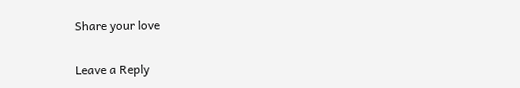Share your love

Leave a Reply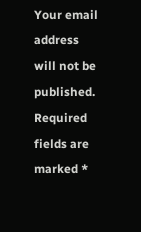Your email address will not be published. Required fields are marked *